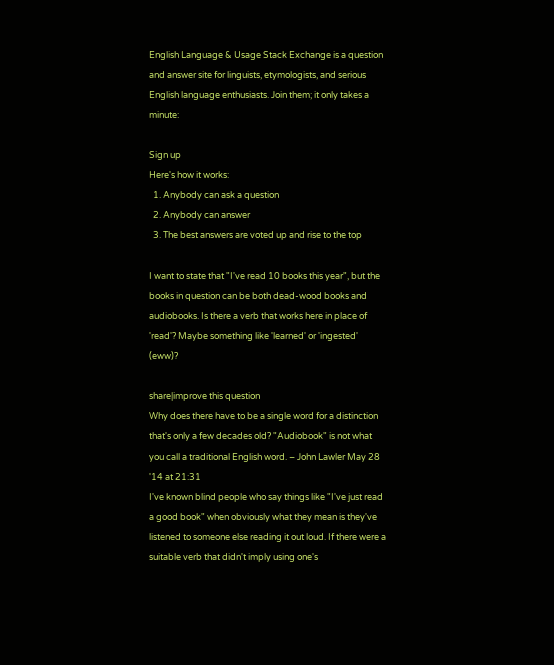English Language & Usage Stack Exchange is a question and answer site for linguists, etymologists, and serious English language enthusiasts. Join them; it only takes a minute:

Sign up
Here's how it works:
  1. Anybody can ask a question
  2. Anybody can answer
  3. The best answers are voted up and rise to the top

I want to state that "I've read 10 books this year", but the books in question can be both dead-wood books and audiobooks. Is there a verb that works here in place of 'read'? Maybe something like 'learned' or 'ingested' (eww)?

share|improve this question
Why does there have to be a single word for a distinction that's only a few decades old? "Audiobook" is not what you call a traditional English word. – John Lawler May 28 '14 at 21:31
I've known blind people who say things like "I've just read a good book" when obviously what they mean is they've listened to someone else reading it out loud. If there were a suitable verb that didn't imply using one's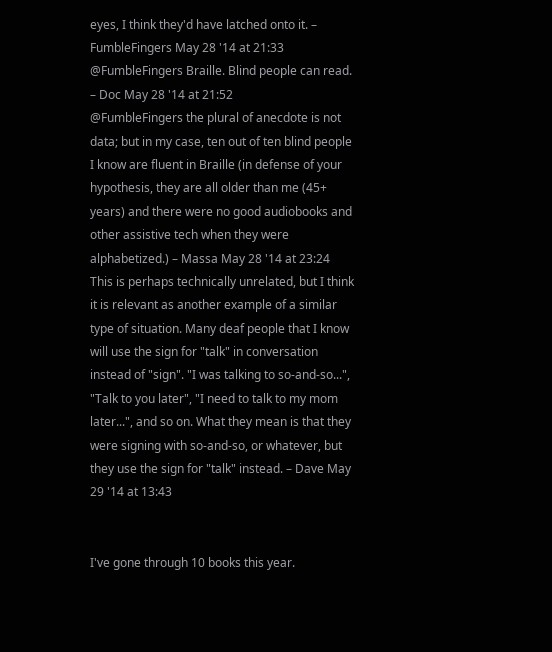eyes, I think they'd have latched onto it. – FumbleFingers May 28 '14 at 21:33
@FumbleFingers Braille. Blind people can read. – Doc May 28 '14 at 21:52
@FumbleFingers the plural of anecdote is not data; but in my case, ten out of ten blind people I know are fluent in Braille (in defense of your hypothesis, they are all older than me (45+ years) and there were no good audiobooks and other assistive tech when they were alphabetized.) – Massa May 28 '14 at 23:24
This is perhaps technically unrelated, but I think it is relevant as another example of a similar type of situation. Many deaf people that I know will use the sign for "talk" in conversation instead of "sign". "I was talking to so-and-so...", "Talk to you later", "I need to talk to my mom later...", and so on. What they mean is that they were signing with so-and-so, or whatever, but they use the sign for "talk" instead. – Dave May 29 '14 at 13:43


I've gone through 10 books this year.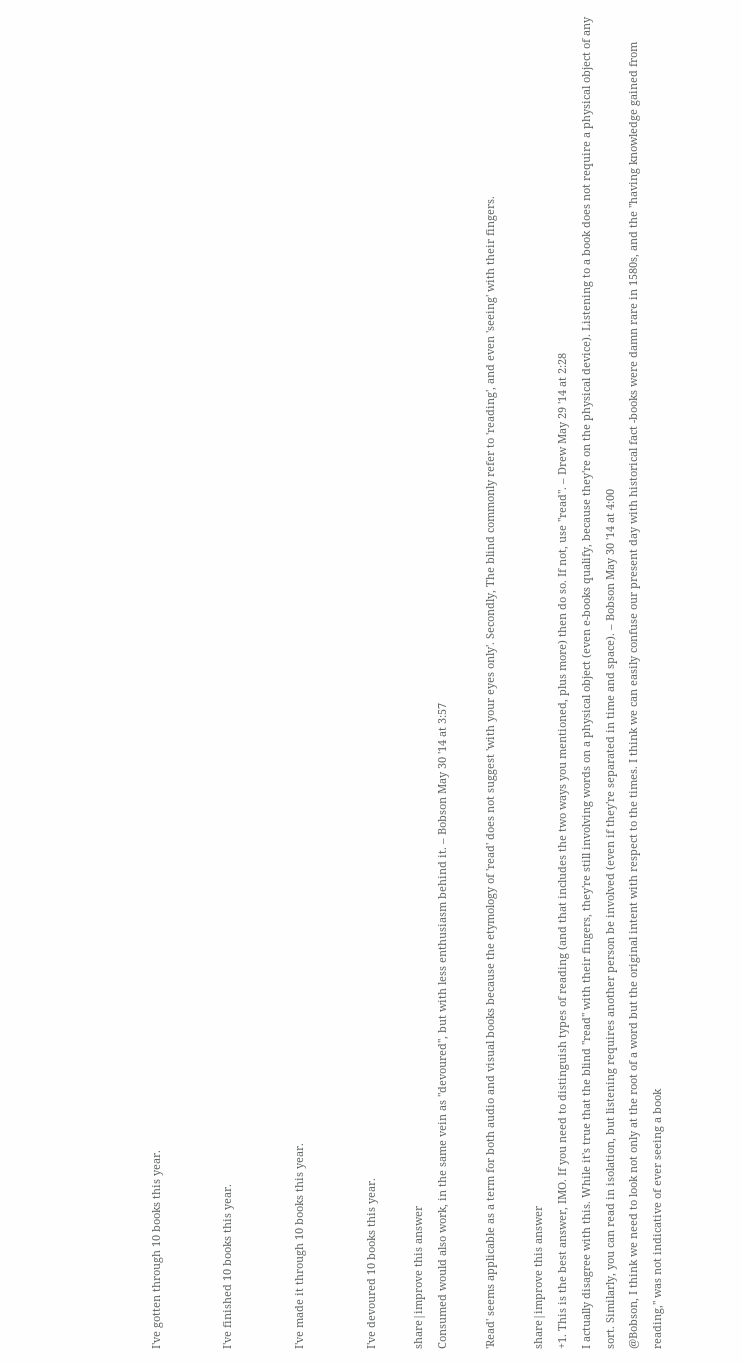I've gotten through 10 books this year.


I've finished 10 books this year.


I've made it through 10 books this year.


I've devoured 10 books this year.

share|improve this answer
Consumed would also work, in the same vein as "devoured", but with less enthusiasm behind it. – Bobson May 30 '14 at 3:57

'Read' seems applicable as a term for both audio and visual books because the etymology of 'read' does not suggest 'with your eyes only'. Secondly, The blind commonly refer to 'reading', and even 'seeing' with their fingers.

share|improve this answer
+1. This is the best answer, IMO. If you need to distinguish types of reading (and that includes the two ways you mentioned, plus more) then do so. If not, use "read". – Drew May 29 '14 at 2:28
I actually disagree with this. While it's true that the blind "read" with their fingers, they're still involving words on a physical object (even e-books qualify, because they're on the physical device). Listening to a book does not require a physical object of any sort. Similarly, you can read in isolation, but listening requires another person be involved (even if they're separated in time and space). – Bobson May 30 '14 at 4:00
@Bobson, I think we need to look not only at the root of a word but the original intent with respect to the times. I think we can easily confuse our present day with historical fact -books were damn rare in 1580s, and the "having knowledge gained from reading," was not indicative of ever seeing a book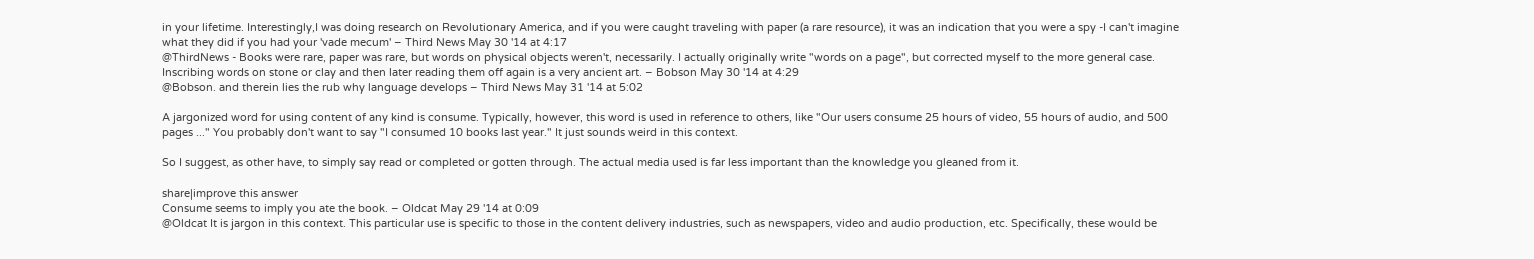in your lifetime. Interestingly,I was doing research on Revolutionary America, and if you were caught traveling with paper (a rare resource), it was an indication that you were a spy -I can't imagine what they did if you had your 'vade mecum' – Third News May 30 '14 at 4:17
@ThirdNews - Books were rare, paper was rare, but words on physical objects weren't, necessarily. I actually originally write "words on a page", but corrected myself to the more general case. Inscribing words on stone or clay and then later reading them off again is a very ancient art. – Bobson May 30 '14 at 4:29
@Bobson. and therein lies the rub why language develops – Third News May 31 '14 at 5:02

A jargonized word for using content of any kind is consume. Typically, however, this word is used in reference to others, like "Our users consume 25 hours of video, 55 hours of audio, and 500 pages ..." You probably don't want to say "I consumed 10 books last year." It just sounds weird in this context.

So I suggest, as other have, to simply say read or completed or gotten through. The actual media used is far less important than the knowledge you gleaned from it.

share|improve this answer
Consume seems to imply you ate the book. – Oldcat May 29 '14 at 0:09
@Oldcat It is jargon in this context. This particular use is specific to those in the content delivery industries, such as newspapers, video and audio production, etc. Specifically, these would be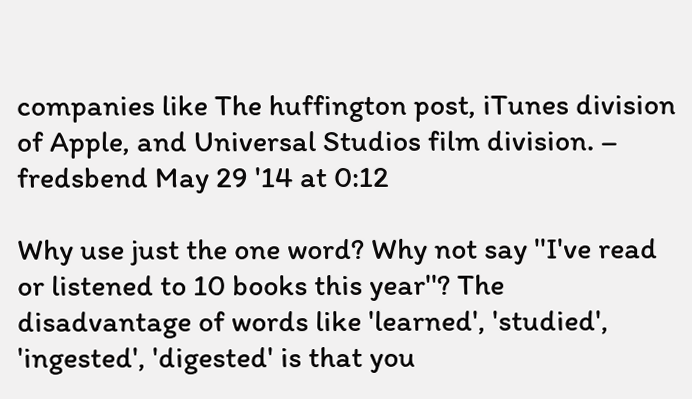companies like The huffington post, iTunes division of Apple, and Universal Studios film division. – fredsbend May 29 '14 at 0:12

Why use just the one word? Why not say ''I've read or listened to 10 books this year''? The disadvantage of words like 'learned', 'studied', 'ingested', 'digested' is that you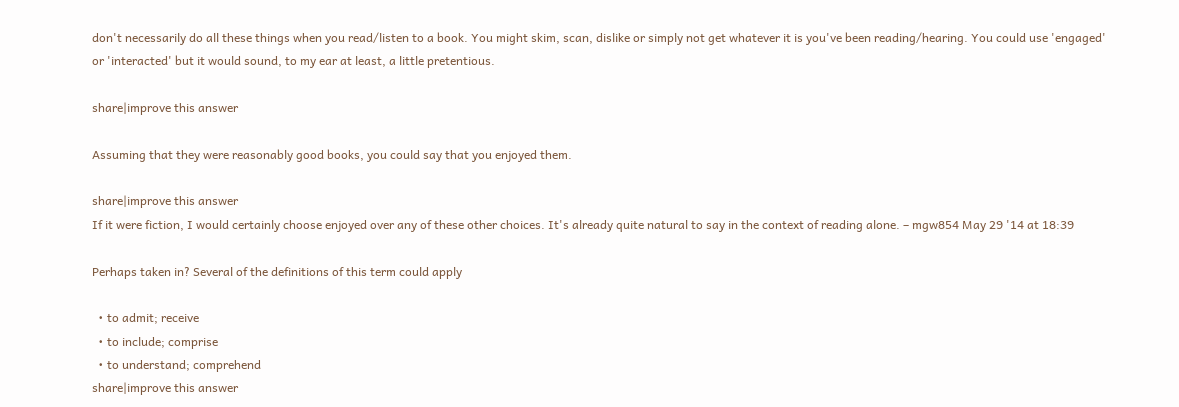don't necessarily do all these things when you read/listen to a book. You might skim, scan, dislike or simply not get whatever it is you've been reading/hearing. You could use 'engaged' or 'interacted' but it would sound, to my ear at least, a little pretentious.

share|improve this answer

Assuming that they were reasonably good books, you could say that you enjoyed them.

share|improve this answer
If it were fiction, I would certainly choose enjoyed over any of these other choices. It's already quite natural to say in the context of reading alone. – mgw854 May 29 '14 at 18:39

Perhaps taken in? Several of the definitions of this term could apply

  • to admit; receive
  • to include; comprise
  • to understand; comprehend
share|improve this answer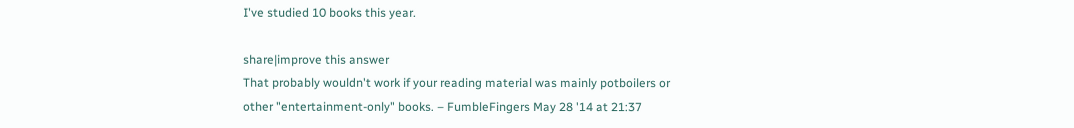I've studied 10 books this year.

share|improve this answer
That probably wouldn't work if your reading material was mainly potboilers or other "entertainment-only" books. – FumbleFingers May 28 '14 at 21:37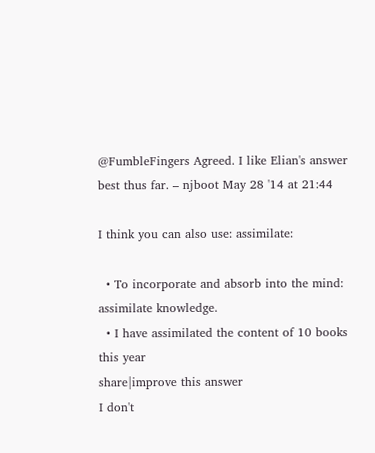@FumbleFingers Agreed. I like Elian's answer best thus far. – njboot May 28 '14 at 21:44

I think you can also use: assimilate:

  • To incorporate and absorb into the mind: assimilate knowledge.
  • I have assimilated the content of 10 books this year
share|improve this answer
I don't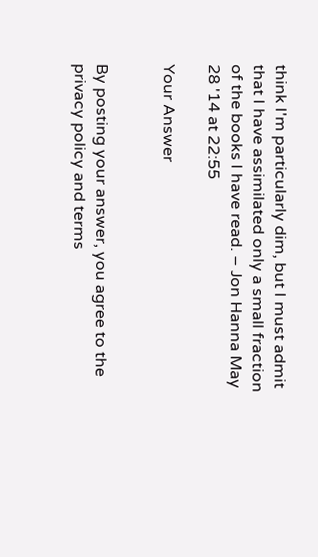think I'm particularly dim, but I must admit that I have assimilated only a small fraction of the books I have read. – Jon Hanna May 28 '14 at 22:55

Your Answer


By posting your answer, you agree to the privacy policy and terms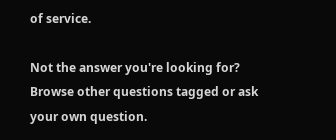of service.

Not the answer you're looking for? Browse other questions tagged or ask your own question.